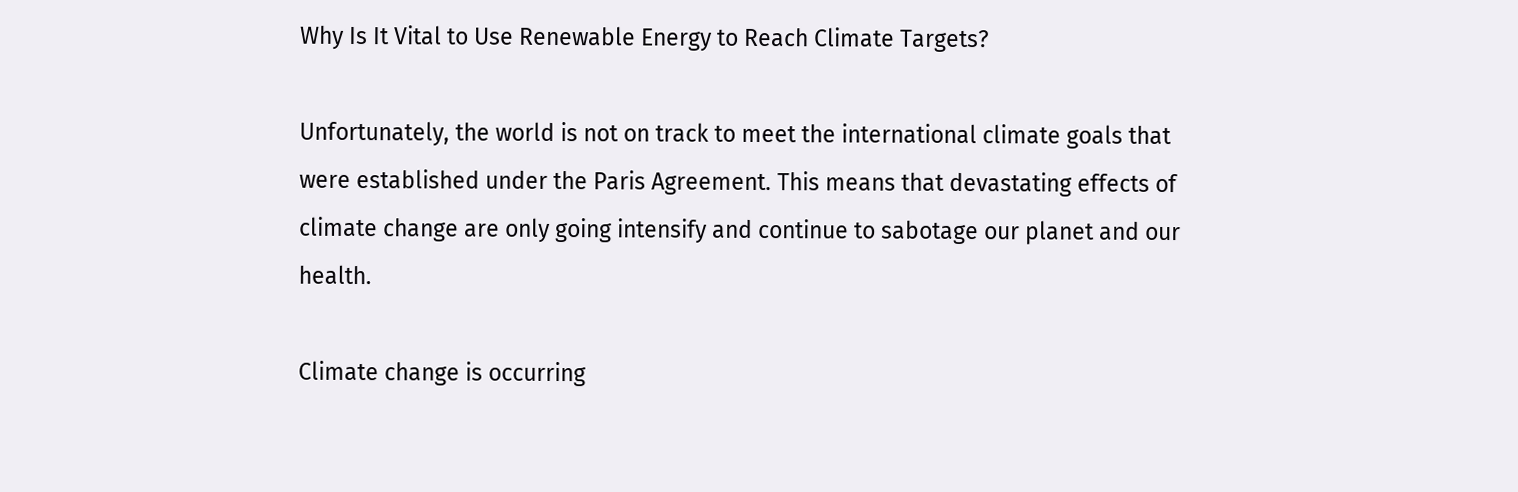Why Is It Vital to Use Renewable Energy to Reach Climate Targets?

Unfortunately, the world is not on track to meet the international climate goals that were established under the Paris Agreement. This means that devastating effects of climate change are only going intensify and continue to sabotage our planet and our health.

Climate change is occurring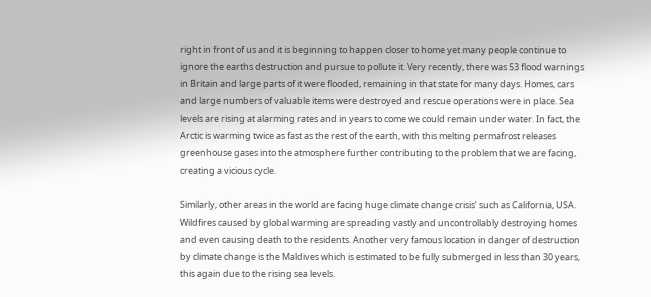right in front of us and it is beginning to happen closer to home yet many people continue to ignore the earths destruction and pursue to pollute it. Very recently, there was 53 flood warnings in Britain and large parts of it were flooded, remaining in that state for many days. Homes, cars and large numbers of valuable items were destroyed and rescue operations were in place. Sea levels are rising at alarming rates and in years to come we could remain under water. In fact, the Arctic is warming twice as fast as the rest of the earth, with this melting permafrost releases greenhouse gases into the atmosphere further contributing to the problem that we are facing, creating a vicious cycle.

Similarly, other areas in the world are facing huge climate change crisis’ such as California, USA. Wildfires caused by global warming are spreading vastly and uncontrollably destroying homes and even causing death to the residents. Another very famous location in danger of destruction by climate change is the Maldives which is estimated to be fully submerged in less than 30 years, this again due to the rising sea levels.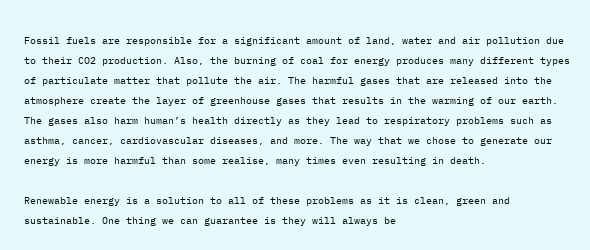Fossil fuels are responsible for a significant amount of land, water and air pollution due to their CO2 production. Also, the burning of coal for energy produces many different types of particulate matter that pollute the air. The harmful gases that are released into the atmosphere create the layer of greenhouse gases that results in the warming of our earth. The gases also harm human’s health directly as they lead to respiratory problems such as asthma, cancer, cardiovascular diseases, and more. The way that we chose to generate our energy is more harmful than some realise, many times even resulting in death.

Renewable energy is a solution to all of these problems as it is clean, green and sustainable. One thing we can guarantee is they will always be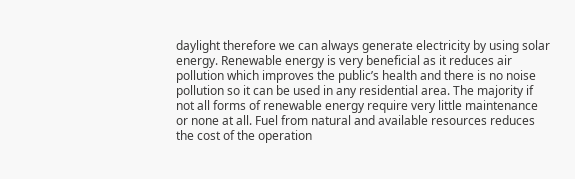daylight therefore we can always generate electricity by using solar energy. Renewable energy is very beneficial as it reduces air pollution which improves the public’s health and there is no noise pollution so it can be used in any residential area. The majority if not all forms of renewable energy require very little maintenance or none at all. Fuel from natural and available resources reduces the cost of the operation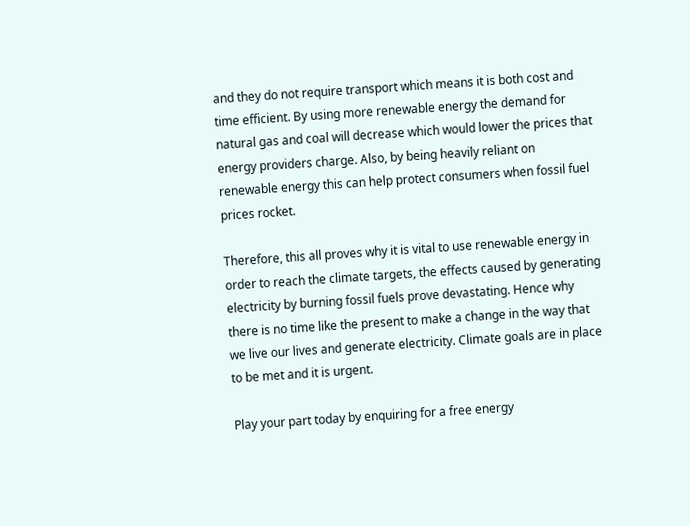and they do not require transport which means it is both cost and time efficient. By using more renewable energy the demand for natural gas and coal will decrease which would lower the prices that energy providers charge. Also, by being heavily reliant on renewable energy this can help protect consumers when fossil fuel prices rocket.

Therefore, this all proves why it is vital to use renewable energy in order to reach the climate targets, the effects caused by generating electricity by burning fossil fuels prove devastating. Hence why there is no time like the present to make a change in the way that we live our lives and generate electricity. Climate goals are in place to be met and it is urgent.

Play your part today by enquiring for a free energy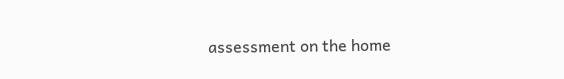assessment on the home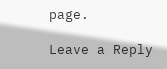page.

Leave a Reply